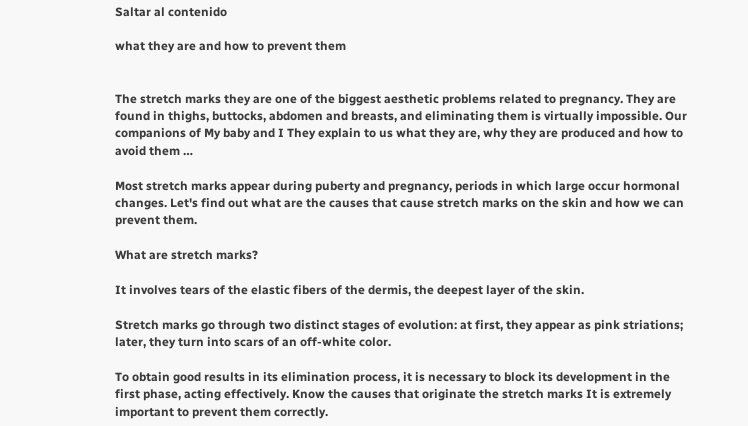Saltar al contenido

what they are and how to prevent them


The stretch marks they are one of the biggest aesthetic problems related to pregnancy. They are found in thighs, buttocks, abdomen and breasts, and eliminating them is virtually impossible. Our companions of My baby and I They explain to us what they are, why they are produced and how to avoid them …

Most stretch marks appear during puberty and pregnancy, periods in which large occur hormonal changes. Let's find out what are the causes that cause stretch marks on the skin and how we can prevent them.

What are stretch marks?

It involves tears of the elastic fibers of the dermis, the deepest layer of the skin.

Stretch marks go through two distinct stages of evolution: at first, they appear as pink striations; later, they turn into scars of an off-white color.

To obtain good results in its elimination process, it is necessary to block its development in the first phase, acting effectively. Know the causes that originate the stretch marks It is extremely important to prevent them correctly.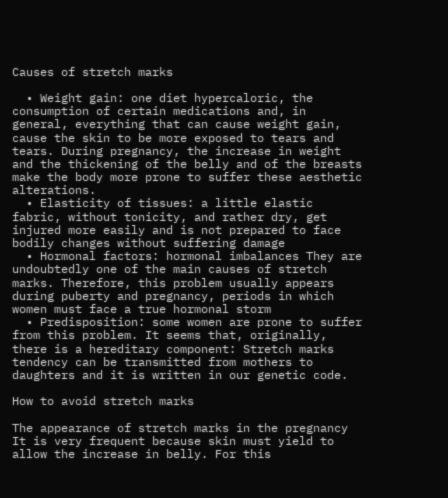Causes of stretch marks

  • Weight gain: one diet hypercaloric, the consumption of certain medications and, in general, everything that can cause weight gain, cause the skin to be more exposed to tears and tears. During pregnancy, the increase in weight and the thickening of the belly and of the breasts make the body more prone to suffer these aesthetic alterations.
  • Elasticity of tissues: a little elastic fabric, without tonicity, and rather dry, get injured more easily and is not prepared to face bodily changes without suffering damage
  • Hormonal factors: hormonal imbalances They are undoubtedly one of the main causes of stretch marks. Therefore, this problem usually appears during puberty and pregnancy, periods in which women must face a true hormonal storm
  • Predisposition: some women are prone to suffer from this problem. It seems that, originally, there is a hereditary component: Stretch marks tendency can be transmitted from mothers to daughters and it is written in our genetic code.

How to avoid stretch marks

The appearance of stretch marks in the pregnancy It is very frequent because skin must yield to allow the increase in belly. For this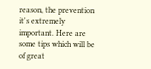reason, the prevention it's extremely important. Here are some tips which will be of great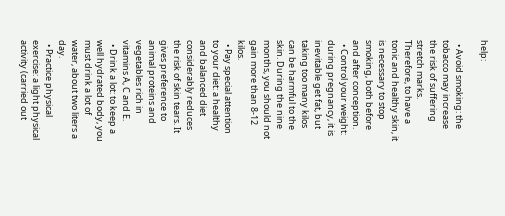help:

  • Avoid smoking: the tobacco may increase the risk of suffering stretch marks. Therefore, to have a tonic and healthy skin, it is necessary to stop smoking, both before and after conception.
  • Control your weight: during pregnancy, it is inevitable get fat, but taking too many kilos can be harmful to the skin. During the nine months, you should not gain more than 8-12 kilos.
  • Pay special attention to your diet: a healthy and balanced diet considerably reduces the risk of skin tears. It gives preference to animal proteins and vegetables rich in vitamins A, C and E.
  • Drink a lot: to keep a well hydrated body, you must drink a lot of water, about two liters a day.
  • Practice physical exercise: a light physical activity (carried out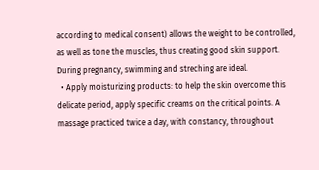according to medical consent) allows the weight to be controlled, as well as tone the muscles, thus creating good skin support. During pregnancy, swimming and streching are ideal.
  • Apply moisturizing products: to help the skin overcome this delicate period, apply specific creams on the critical points. A massage practiced twice a day, with constancy, throughout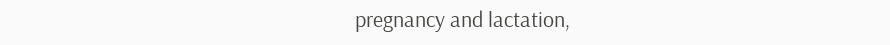pregnancy and lactation,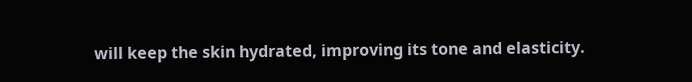will keep the skin hydrated, improving its tone and elasticity.